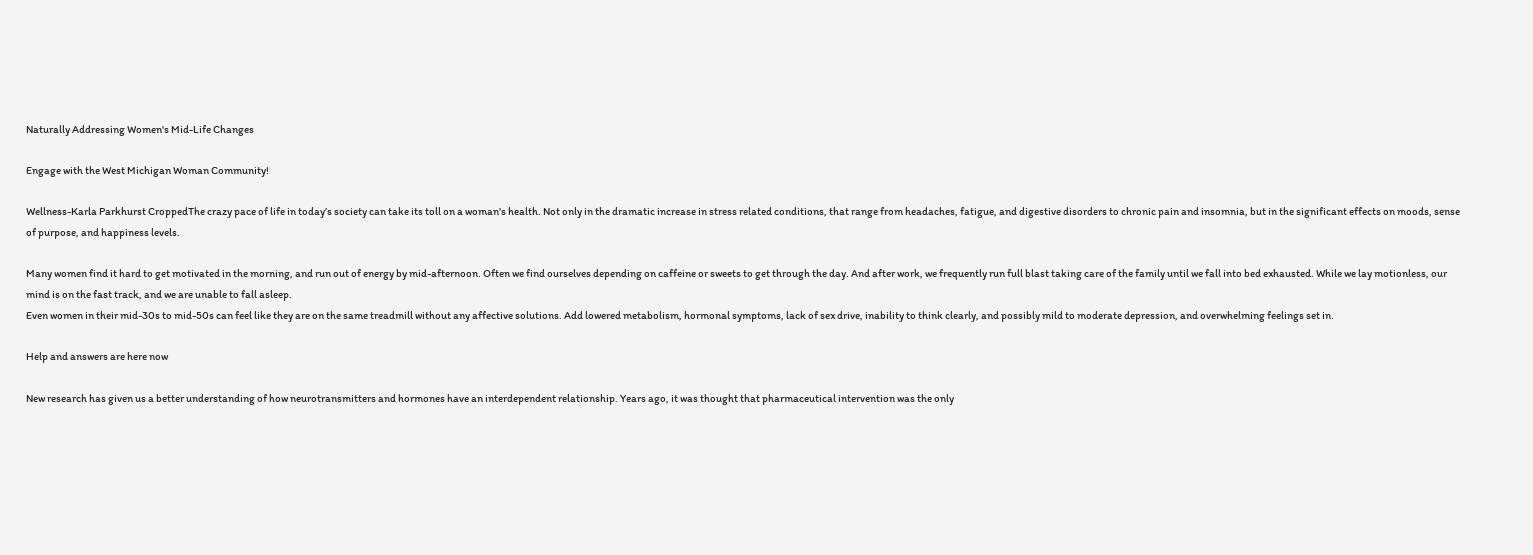Naturally Addressing Women's Mid-Life Changes

Engage with the West Michigan Woman Community!

Wellness-Karla Parkhurst CroppedThe crazy pace of life in today’s society can take its toll on a woman's health. Not only in the dramatic increase in stress related conditions, that range from headaches, fatigue, and digestive disorders to chronic pain and insomnia, but in the significant effects on moods, sense of purpose, and happiness levels.

Many women find it hard to get motivated in the morning, and run out of energy by mid-afternoon. Often we find ourselves depending on caffeine or sweets to get through the day. And after work, we frequently run full blast taking care of the family until we fall into bed exhausted. While we lay motionless, our mind is on the fast track, and we are unable to fall asleep.
Even women in their mid-30s to mid-50s can feel like they are on the same treadmill without any affective solutions. Add lowered metabolism, hormonal symptoms, lack of sex drive, inability to think clearly, and possibly mild to moderate depression, and overwhelming feelings set in.

Help and answers are here now

New research has given us a better understanding of how neurotransmitters and hormones have an interdependent relationship. Years ago, it was thought that pharmaceutical intervention was the only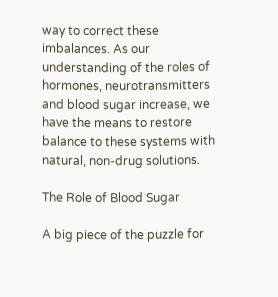way to correct these imbalances. As our understanding of the roles of hormones, neurotransmitters and blood sugar increase, we have the means to restore balance to these systems with natural, non-drug solutions.

The Role of Blood Sugar

A big piece of the puzzle for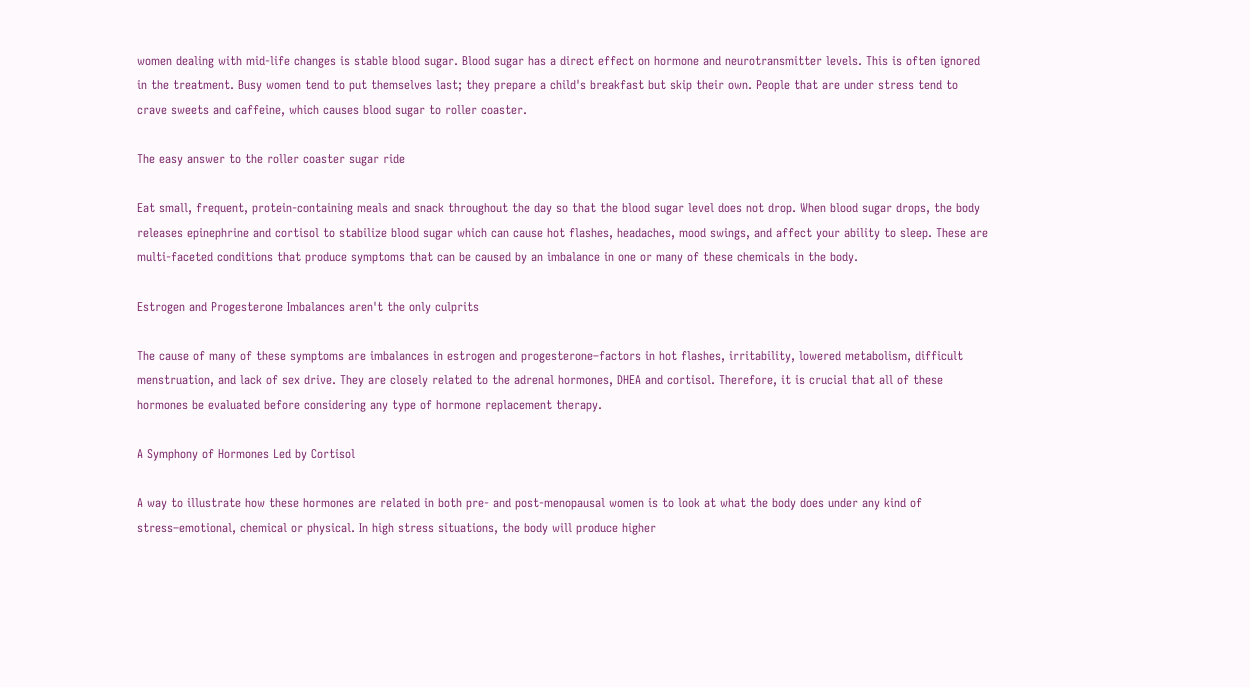women dealing with mid-life changes is stable blood sugar. Blood sugar has a direct effect on hormone and neurotransmitter levels. This is often ignored in the treatment. Busy women tend to put themselves last; they prepare a child's breakfast but skip their own. People that are under stress tend to crave sweets and caffeine, which causes blood sugar to roller coaster.

The easy answer to the roller coaster sugar ride

Eat small, frequent, protein-containing meals and snack throughout the day so that the blood sugar level does not drop. When blood sugar drops, the body releases epinephrine and cortisol to stabilize blood sugar which can cause hot flashes, headaches, mood swings, and affect your ability to sleep. These are multi-faceted conditions that produce symptoms that can be caused by an imbalance in one or many of these chemicals in the body.

Estrogen and Progesterone Imbalances aren't the only culprits

The cause of many of these symptoms are imbalances in estrogen and progesterone–factors in hot flashes, irritability, lowered metabolism, difficult menstruation, and lack of sex drive. They are closely related to the adrenal hormones, DHEA and cortisol. Therefore, it is crucial that all of these hormones be evaluated before considering any type of hormone replacement therapy.

A Symphony of Hormones Led by Cortisol

A way to illustrate how these hormones are related in both pre- and post-menopausal women is to look at what the body does under any kind of stress–emotional, chemical or physical. In high stress situations, the body will produce higher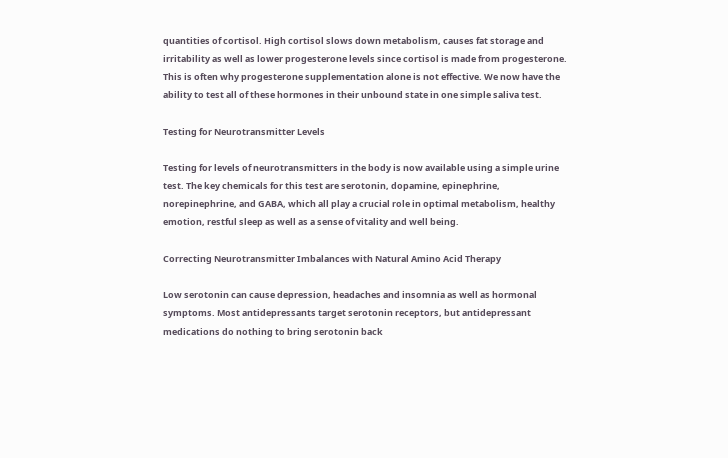quantities of cortisol. High cortisol slows down metabolism, causes fat storage and irritability as well as lower progesterone levels since cortisol is made from progesterone. This is often why progesterone supplementation alone is not effective. We now have the ability to test all of these hormones in their unbound state in one simple saliva test.

Testing for Neurotransmitter Levels

Testing for levels of neurotransmitters in the body is now available using a simple urine test. The key chemicals for this test are serotonin, dopamine, epinephrine, norepinephrine, and GABA, which all play a crucial role in optimal metabolism, healthy emotion, restful sleep as well as a sense of vitality and well being.

Correcting Neurotransmitter Imbalances with Natural Amino Acid Therapy

Low serotonin can cause depression, headaches and insomnia as well as hormonal symptoms. Most antidepressants target serotonin receptors, but antidepressant medications do nothing to bring serotonin back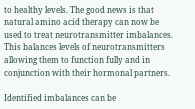to healthy levels. The good news is that natural amino acid therapy can now be used to treat neurotransmitter imbalances. This balances levels of neurotransmitters allowing them to function fully and in conjunction with their hormonal partners.

Identified imbalances can be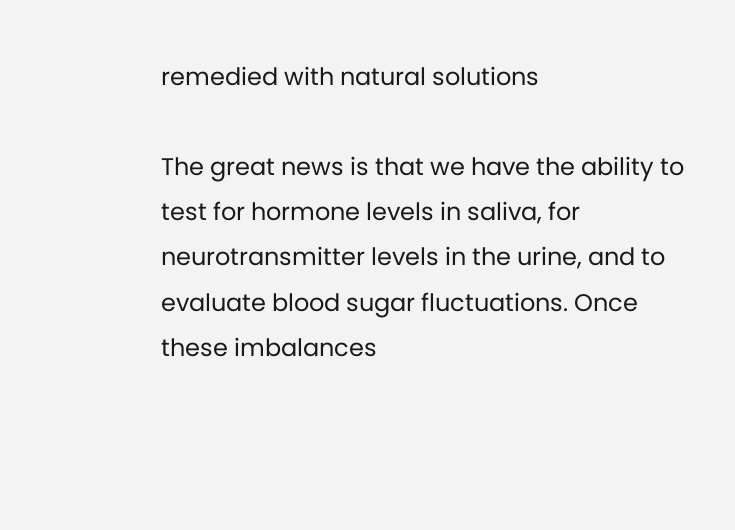remedied with natural solutions

The great news is that we have the ability to test for hormone levels in saliva, for neurotransmitter levels in the urine, and to evaluate blood sugar fluctuations. Once these imbalances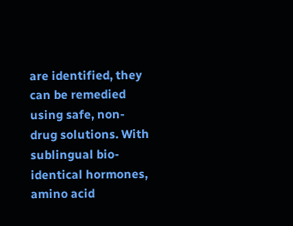are identified, they can be remedied using safe, non-drug solutions. With sublingual bio-identical hormones, amino acid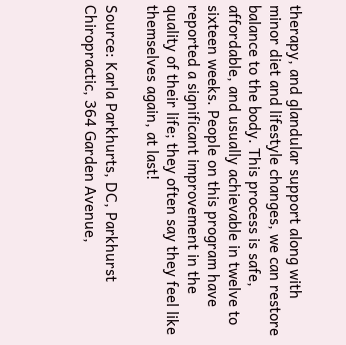therapy, and glandular support along with minor diet and lifestyle changes, we can restore balance to the body. This process is safe, affordable, and usually achievable in twelve to sixteen weeks. People on this program have reported a significant improvement in the quality of their life; they often say they feel like themselves again, at last!

Source: Karla Parkhurts, DC, Parkhurst Chiropractic, 364 Garden Avenue,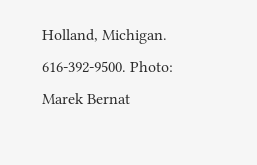Holland, Michigan. 616-392-9500. Photo: Marek Bernat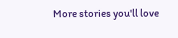More stories you'll love